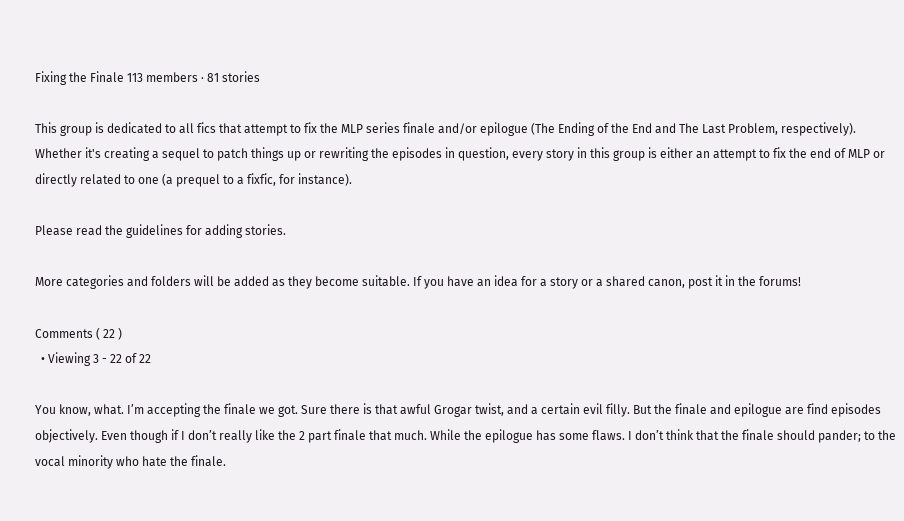Fixing the Finale 113 members · 81 stories

This group is dedicated to all fics that attempt to fix the MLP series finale and/or epilogue (The Ending of the End and The Last Problem, respectively). Whether it's creating a sequel to patch things up or rewriting the episodes in question, every story in this group is either an attempt to fix the end of MLP or directly related to one (a prequel to a fixfic, for instance).

Please read the guidelines for adding stories.

More categories and folders will be added as they become suitable. If you have an idea for a story or a shared canon, post it in the forums!

Comments ( 22 )
  • Viewing 3 - 22 of 22

You know, what. I’m accepting the finale we got. Sure there is that awful Grogar twist, and a certain evil filly. But the finale and epilogue are find episodes objectively. Even though if I don’t really like the 2 part finale that much. While the epilogue has some flaws. I don’t think that the finale should pander; to the vocal minority who hate the finale.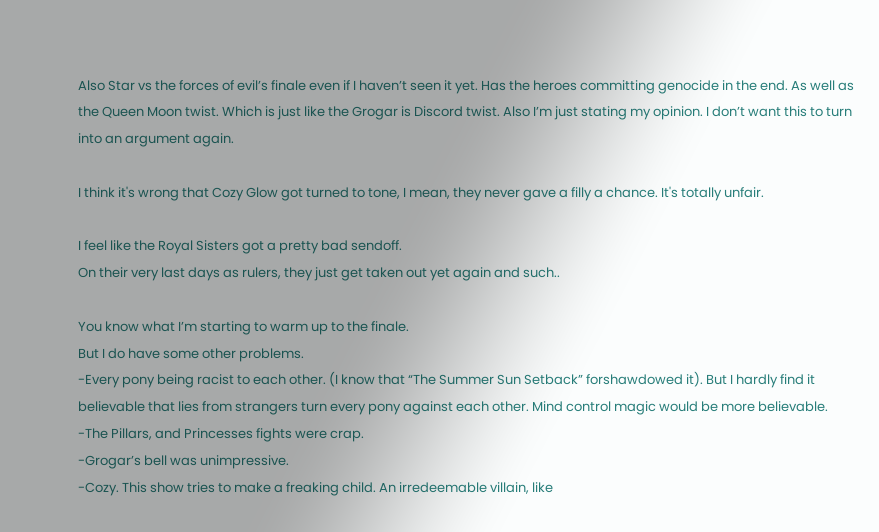Also Star vs the forces of evil’s finale even if I haven’t seen it yet. Has the heroes committing genocide in the end. As well as the Queen Moon twist. Which is just like the Grogar is Discord twist. Also I’m just stating my opinion. I don’t want this to turn into an argument again.

I think it's wrong that Cozy Glow got turned to tone, I mean, they never gave a filly a chance. It's totally unfair.

I feel like the Royal Sisters got a pretty bad sendoff.
On their very last days as rulers, they just get taken out yet again and such..

You know what I’m starting to warm up to the finale.
But I do have some other problems.
-Every pony being racist to each other. (I know that “The Summer Sun Setback” forshawdowed it). But I hardly find it believable that lies from strangers turn every pony against each other. Mind control magic would be more believable.
-The Pillars, and Princesses fights were crap.
-Grogar’s bell was unimpressive.
-Cozy. This show tries to make a freaking child. An irredeemable villain, like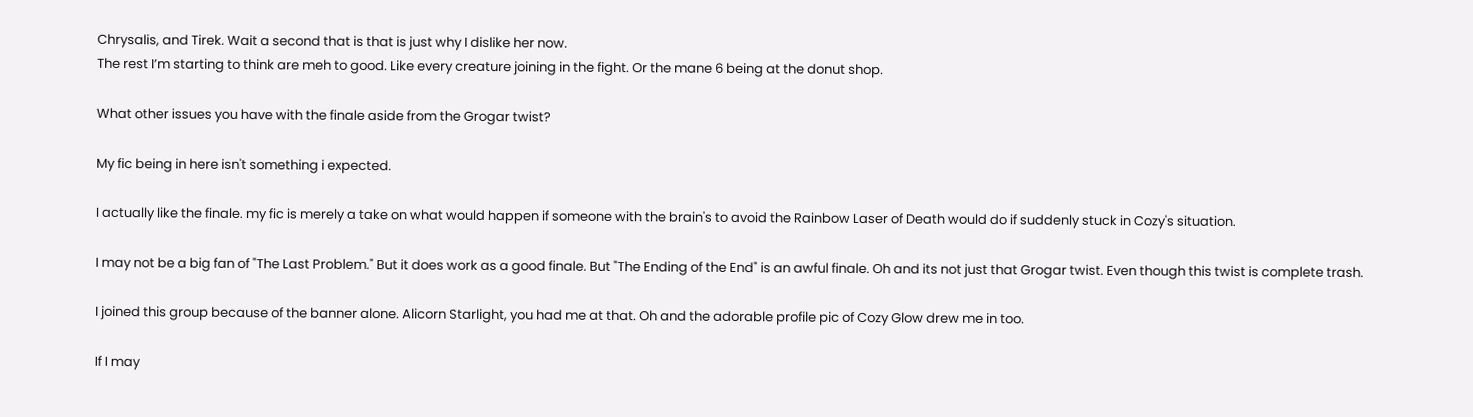Chrysalis, and Tirek. Wait a second that is that is just why I dislike her now.
The rest I’m starting to think are meh to good. Like every creature joining in the fight. Or the mane 6 being at the donut shop.

What other issues you have with the finale aside from the Grogar twist?

My fic being in here isn't something i expected.

I actually like the finale. my fic is merely a take on what would happen if someone with the brain's to avoid the Rainbow Laser of Death would do if suddenly stuck in Cozy's situation.

I may not be a big fan of "The Last Problem." But it does work as a good finale. But "The Ending of the End" is an awful finale. Oh and its not just that Grogar twist. Even though this twist is complete trash.

I joined this group because of the banner alone. Alicorn Starlight, you had me at that. Oh and the adorable profile pic of Cozy Glow drew me in too.

If I may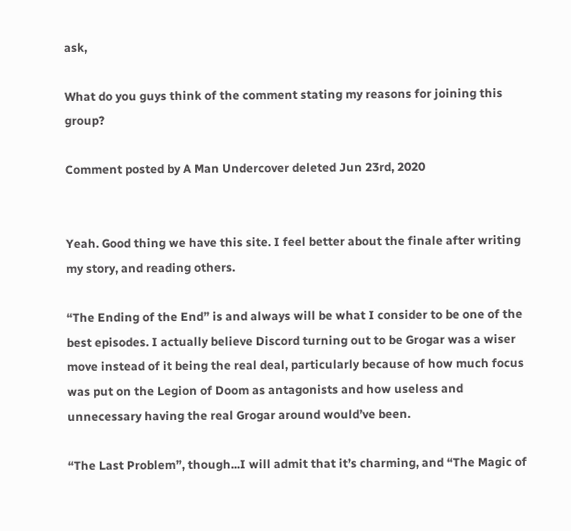ask,

What do you guys think of the comment stating my reasons for joining this group?

Comment posted by A Man Undercover deleted Jun 23rd, 2020


Yeah. Good thing we have this site. I feel better about the finale after writing my story, and reading others.

“The Ending of the End” is and always will be what I consider to be one of the best episodes. I actually believe Discord turning out to be Grogar was a wiser move instead of it being the real deal, particularly because of how much focus was put on the Legion of Doom as antagonists and how useless and unnecessary having the real Grogar around would’ve been.

“The Last Problem”, though...I will admit that it’s charming, and “The Magic of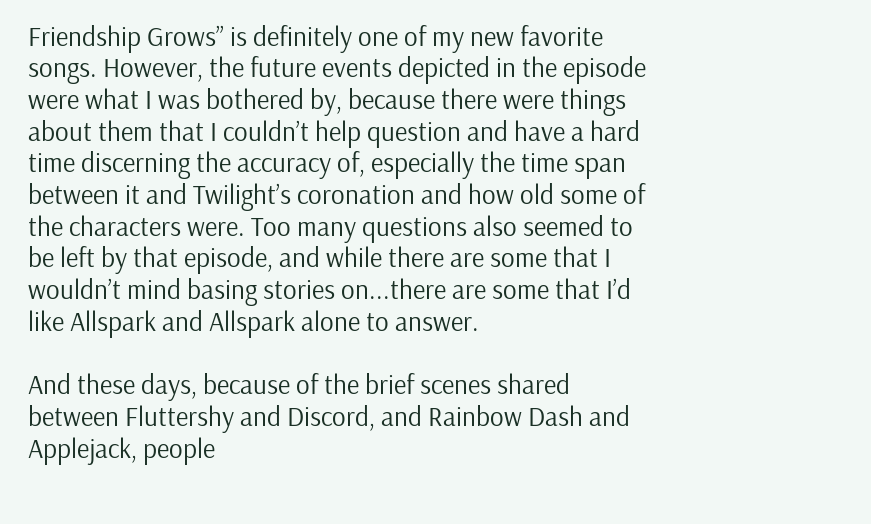Friendship Grows” is definitely one of my new favorite songs. However, the future events depicted in the episode were what I was bothered by, because there were things about them that I couldn’t help question and have a hard time discerning the accuracy of, especially the time span between it and Twilight’s coronation and how old some of the characters were. Too many questions also seemed to be left by that episode, and while there are some that I wouldn’t mind basing stories on...there are some that I’d like Allspark and Allspark alone to answer.

And these days, because of the brief scenes shared between Fluttershy and Discord, and Rainbow Dash and Applejack, people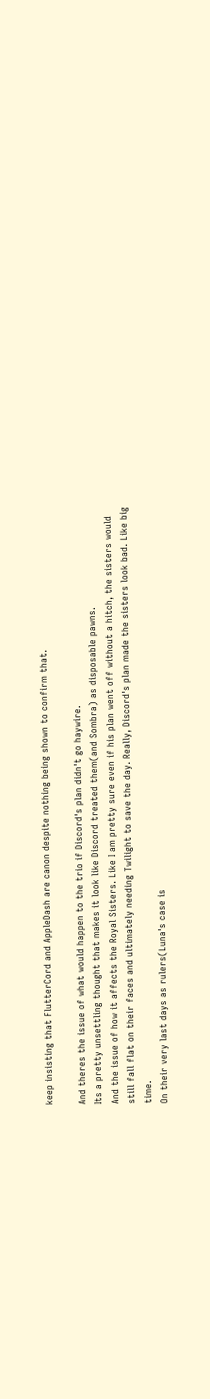keep insisting that FlutterCord and AppleDash are canon despite nothing being shown to confirm that.

And theres the issue of what would happen to the trio if Discord's plan didn't go haywire.
Its a pretty unsettling thought that makes it look like Discord treated them(and Sombra) as disposable pawns.
And the issue of how it affects the Royal Sisters. Like I am pretty sure even if his plan went off without a hitch, the sisters would still fall flat on their faces and ultimately needing Twilight to save the day. Really, Discord's plan made the sisters look bad. Like big time.
On their very last days as rulers(Luna's case is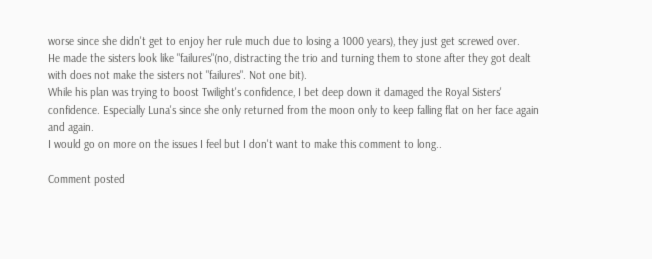worse since she didn't get to enjoy her rule much due to losing a 1000 years), they just get screwed over.
He made the sisters look like "failures"(no, distracting the trio and turning them to stone after they got dealt with does not make the sisters not "failures". Not one bit).
While his plan was trying to boost Twilight's confidence, I bet deep down it damaged the Royal Sisters' confidence. Especially Luna's since she only returned from the moon only to keep falling flat on her face again and again.
I would go on more on the issues I feel but I don't want to make this comment to long..

Comment posted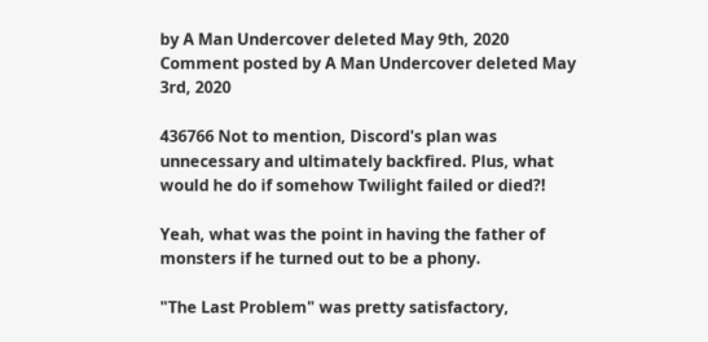by A Man Undercover deleted May 9th, 2020
Comment posted by A Man Undercover deleted May 3rd, 2020

436766 Not to mention, Discord's plan was unnecessary and ultimately backfired. Plus, what would he do if somehow Twilight failed or died?!

Yeah, what was the point in having the father of monsters if he turned out to be a phony.

"The Last Problem" was pretty satisfactory,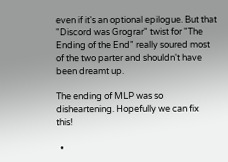even if it's an optional epilogue. But that "Discord was Grograr" twist for "The Ending of the End" really soured most of the two parter and shouldn't have been dreamt up.

The ending of MLP was so disheartening. Hopefully we can fix this!

  •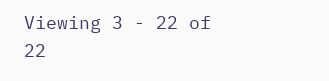Viewing 3 - 22 of 22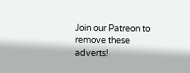Join our Patreon to remove these adverts!